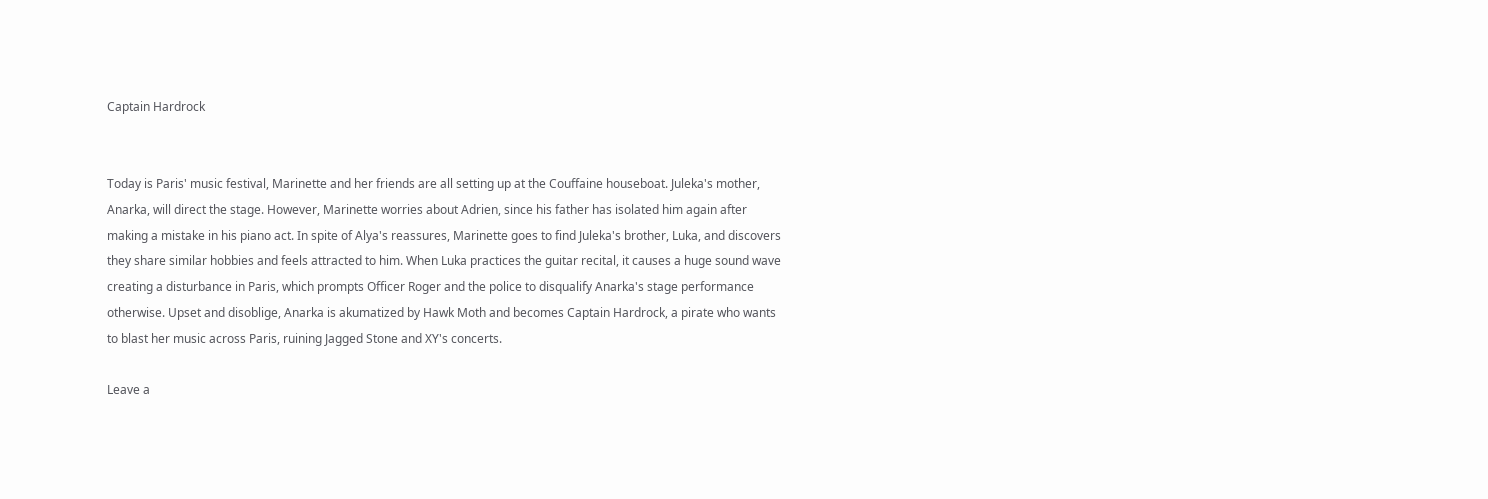Captain Hardrock


Today is Paris' music festival, Marinette and her friends are all setting up at the Couffaine houseboat. Juleka's mother, Anarka, will direct the stage. However, Marinette worries about Adrien, since his father has isolated him again after making a mistake in his piano act. In spite of Alya's reassures, Marinette goes to find Juleka's brother, Luka, and discovers they share similar hobbies and feels attracted to him. When Luka practices the guitar recital, it causes a huge sound wave creating a disturbance in Paris, which prompts Officer Roger and the police to disqualify Anarka's stage performance otherwise. Upset and disoblige, Anarka is akumatized by Hawk Moth and becomes Captain Hardrock, a pirate who wants to blast her music across Paris, ruining Jagged Stone and XY's concerts.

Leave a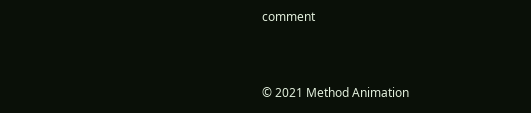comment



© 2021 Method Animation